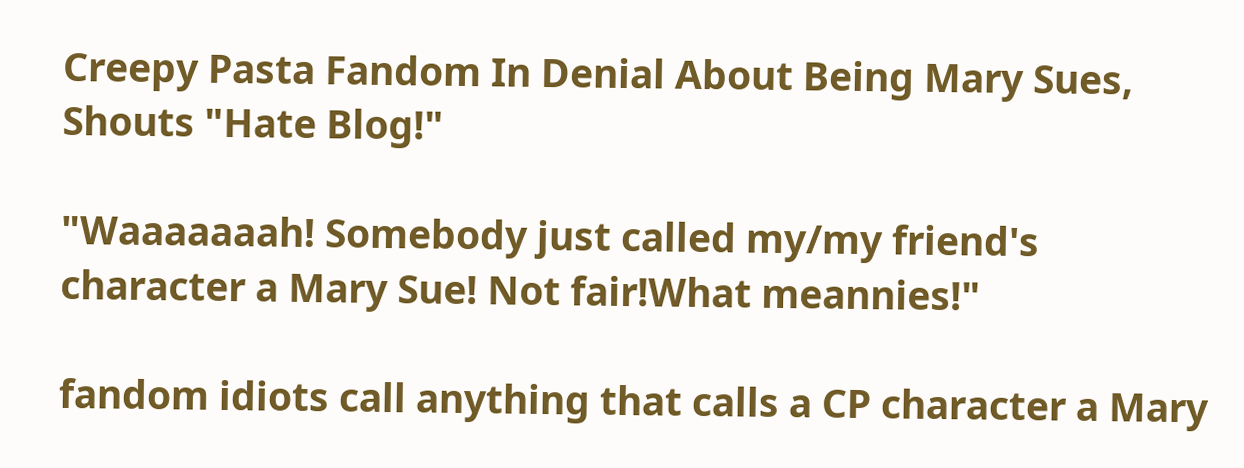Creepy Pasta Fandom In Denial About Being Mary Sues, Shouts "Hate Blog!"

"Waaaaaaah! Somebody just called my/my friend's character a Mary Sue! Not fair!What meannies!"

fandom idiots call anything that calls a CP character a Mary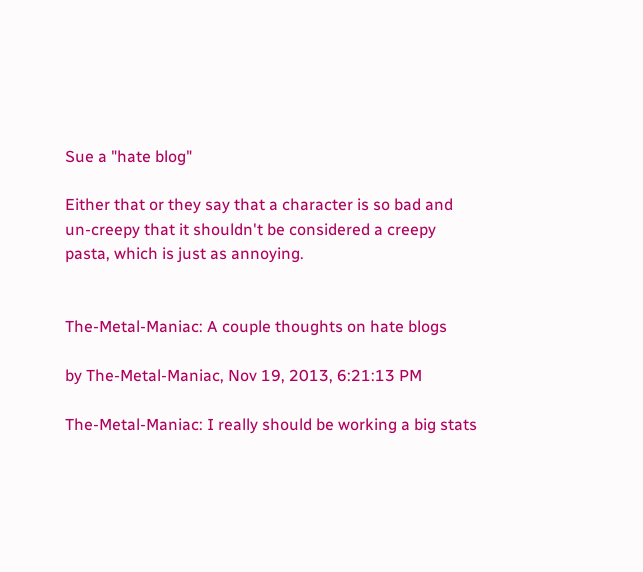Sue a "hate blog"

Either that or they say that a character is so bad and un-creepy that it shouldn't be considered a creepy pasta, which is just as annoying.


The-Metal-Maniac: A couple thoughts on hate blogs

by The-Metal-Maniac, Nov 19, 2013, 6:21:13 PM

The-Metal-Maniac: I really should be working a big stats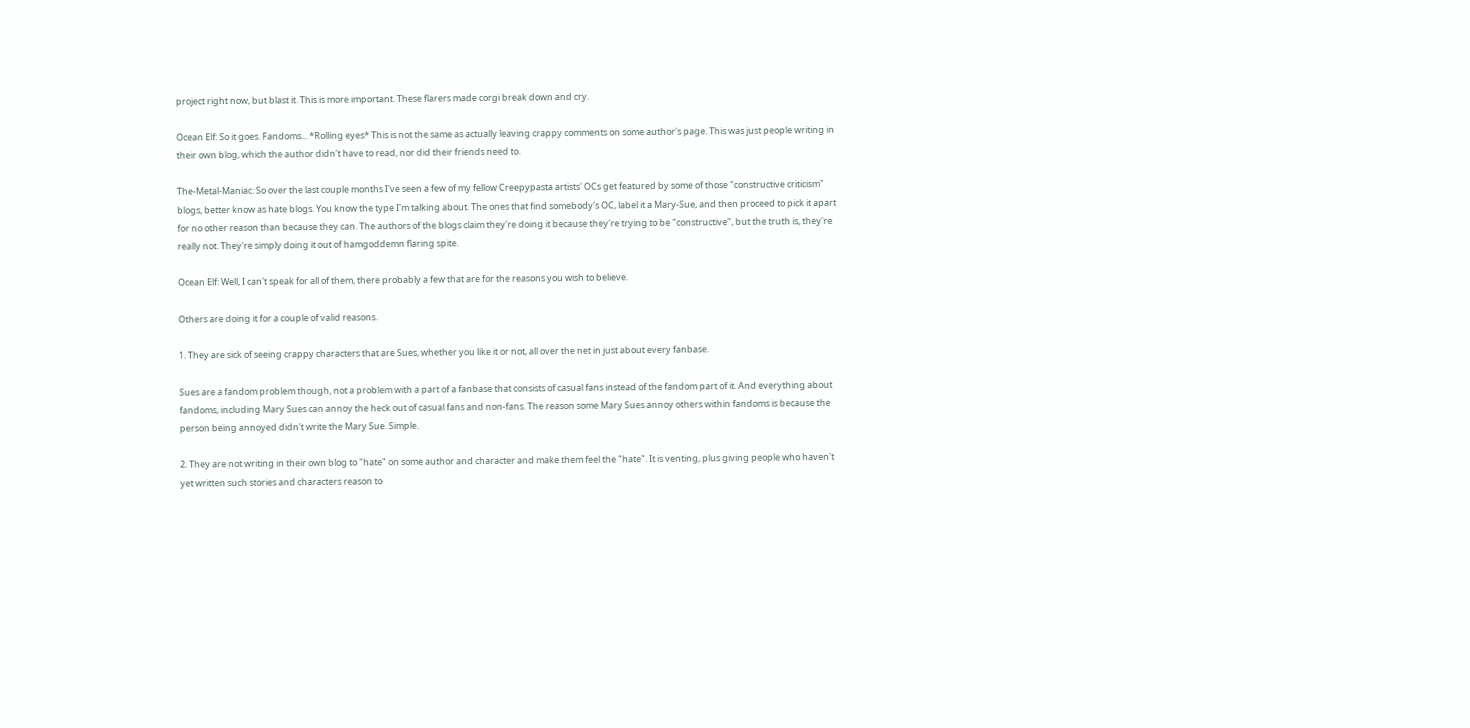project right now, but blast it. This is more important. These flarers made corgi break down and cry.

Ocean Elf: So it goes. Fandoms... *Rolling eyes* This is not the same as actually leaving crappy comments on some author's page. This was just people writing in their own blog, which the author didn't have to read, nor did their friends need to.

The-Metal-Maniac: So over the last couple months I've seen a few of my fellow Creepypasta artists' OCs get featured by some of those "constructive criticism" blogs, better know as hate blogs. You know the type I'm talking about. The ones that find somebody's OC, label it a Mary-Sue, and then proceed to pick it apart for no other reason than because they can. The authors of the blogs claim they're doing it because they're trying to be "constructive", but the truth is, they're really not. They're simply doing it out of hamgoddemn flaring spite.

Ocean Elf: Well, I can't speak for all of them, there probably a few that are for the reasons you wish to believe.

Others are doing it for a couple of valid reasons.

1. They are sick of seeing crappy characters that are Sues, whether you like it or not, all over the net in just about every fanbase.

Sues are a fandom problem though, not a problem with a part of a fanbase that consists of casual fans instead of the fandom part of it. And everything about fandoms, including Mary Sues can annoy the heck out of casual fans and non-fans. The reason some Mary Sues annoy others within fandoms is because the person being annoyed didn't write the Mary Sue. Simple.

2. They are not writing in their own blog to "hate" on some author and character and make them feel the "hate". It is venting, plus giving people who haven't yet written such stories and characters reason to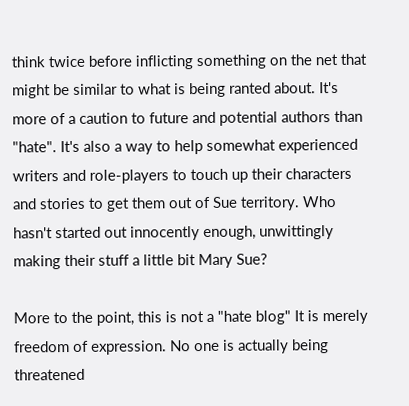think twice before inflicting something on the net that might be similar to what is being ranted about. It's more of a caution to future and potential authors than "hate". It's also a way to help somewhat experienced writers and role-players to touch up their characters and stories to get them out of Sue territory. Who hasn't started out innocently enough, unwittingly making their stuff a little bit Mary Sue?

More to the point, this is not a "hate blog" It is merely freedom of expression. No one is actually being threatened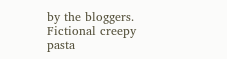by the bloggers. Fictional creepy pasta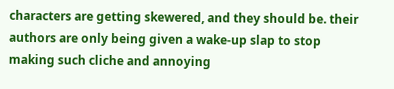characters are getting skewered, and they should be. their authors are only being given a wake-up slap to stop making such cliche and annoying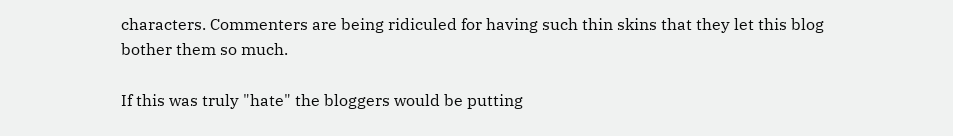characters. Commenters are being ridiculed for having such thin skins that they let this blog bother them so much.

If this was truly "hate" the bloggers would be putting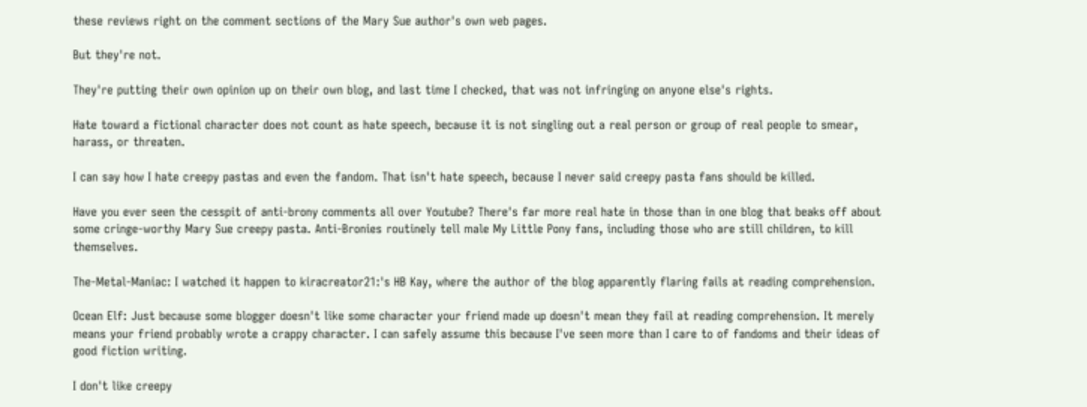these reviews right on the comment sections of the Mary Sue author's own web pages.

But they're not.

They're putting their own opinion up on their own blog, and last time I checked, that was not infringing on anyone else's rights.

Hate toward a fictional character does not count as hate speech, because it is not singling out a real person or group of real people to smear, harass, or threaten.

I can say how I hate creepy pastas and even the fandom. That isn't hate speech, because I never said creepy pasta fans should be killed.

Have you ever seen the cesspit of anti-brony comments all over Youtube? There's far more real hate in those than in one blog that beaks off about some cringe-worthy Mary Sue creepy pasta. Anti-Bronies routinely tell male My Little Pony fans, including those who are still children, to kill themselves.

The-Metal-Maniac: I watched it happen to kiracreator21:'s HB Kay, where the author of the blog apparently flaring fails at reading comprehension.

Ocean Elf: Just because some blogger doesn't like some character your friend made up doesn't mean they fail at reading comprehension. It merely means your friend probably wrote a crappy character. I can safely assume this because I've seen more than I care to of fandoms and their ideas of good fiction writing.

I don't like creepy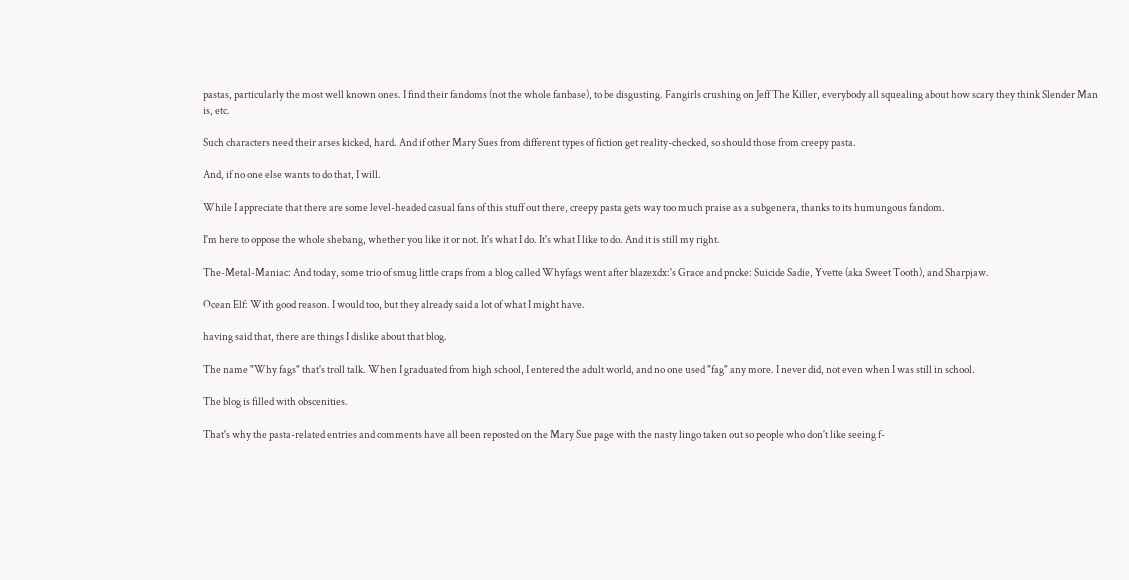pastas, particularly the most well known ones. I find their fandoms (not the whole fanbase), to be disgusting. Fangirls crushing on Jeff The Killer, everybody all squealing about how scary they think Slender Man is, etc.

Such characters need their arses kicked, hard. And if other Mary Sues from different types of fiction get reality-checked, so should those from creepy pasta.

And, if no one else wants to do that, I will.

While I appreciate that there are some level-headed casual fans of this stuff out there, creepy pasta gets way too much praise as a subgenera, thanks to its humungous fandom.

I'm here to oppose the whole shebang, whether you like it or not. It's what I do. It's what I like to do. And it is still my right.

The-Metal-Maniac: And today, some trio of smug little craps from a blog called Whyfags went after blazexdx:'s Grace and pncke: Suicide Sadie, Yvette (aka Sweet Tooth), and Sharpjaw.

Ocean Elf: With good reason. I would too, but they already said a lot of what I might have.

having said that, there are things I dislike about that blog.

The name "Why fags" that's troll talk. When I graduated from high school, I entered the adult world, and no one used "fag" any more. I never did, not even when I was still in school.

The blog is filled with obscenities.

That's why the pasta-related entries and comments have all been reposted on the Mary Sue page with the nasty lingo taken out so people who don't like seeing f-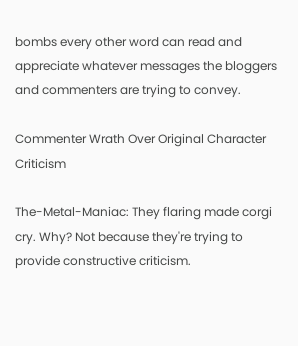bombs every other word can read and appreciate whatever messages the bloggers and commenters are trying to convey.

Commenter Wrath Over Original Character Criticism

The-Metal-Maniac: They flaring made corgi cry. Why? Not because they're trying to provide constructive criticism.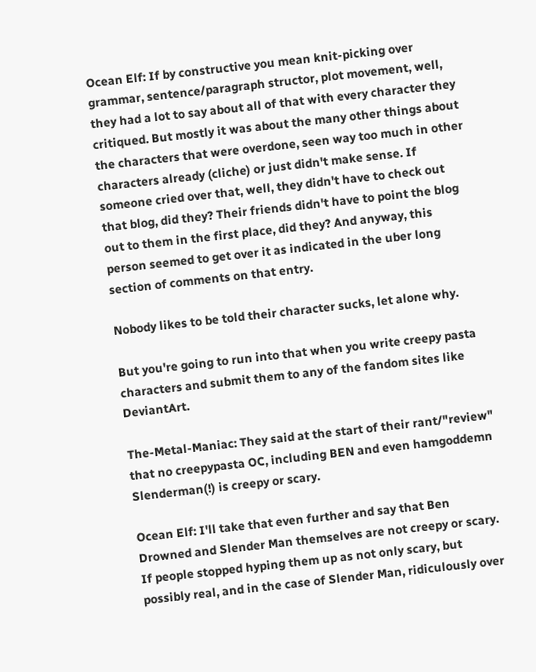Ocean Elf: If by constructive you mean knit-picking over grammar, sentence/paragraph structor, plot movement, well, they had a lot to say about all of that with every character they critiqued. But mostly it was about the many other things about the characters that were overdone, seen way too much in other characters already (cliche) or just didn't make sense. If someone cried over that, well, they didn't have to check out that blog, did they? Their friends didn't have to point the blog out to them in the first place, did they? And anyway, this person seemed to get over it as indicated in the uber long section of comments on that entry.

Nobody likes to be told their character sucks, let alone why.

But you're going to run into that when you write creepy pasta characters and submit them to any of the fandom sites like DeviantArt.

The-Metal-Maniac: They said at the start of their rant/"review" that no creepypasta OC, including BEN and even hamgoddemn Slenderman(!) is creepy or scary.

Ocean Elf: I'll take that even further and say that Ben Drowned and Slender Man themselves are not creepy or scary. If people stopped hyping them up as not only scary, but possibly real, and in the case of Slender Man, ridiculously over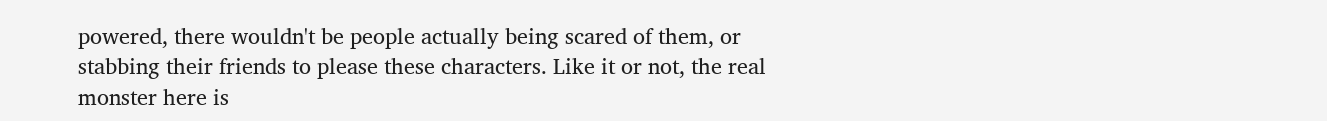powered, there wouldn't be people actually being scared of them, or stabbing their friends to please these characters. Like it or not, the real monster here is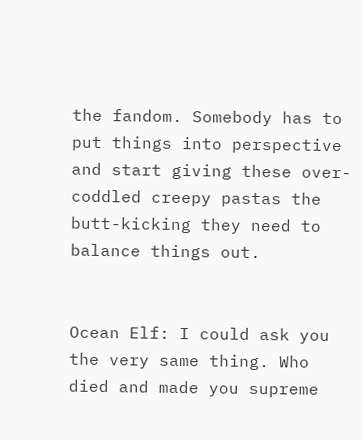the fandom. Somebody has to put things into perspective and start giving these over-coddled creepy pastas the butt-kicking they need to balance things out.


Ocean Elf: I could ask you the very same thing. Who died and made you supreme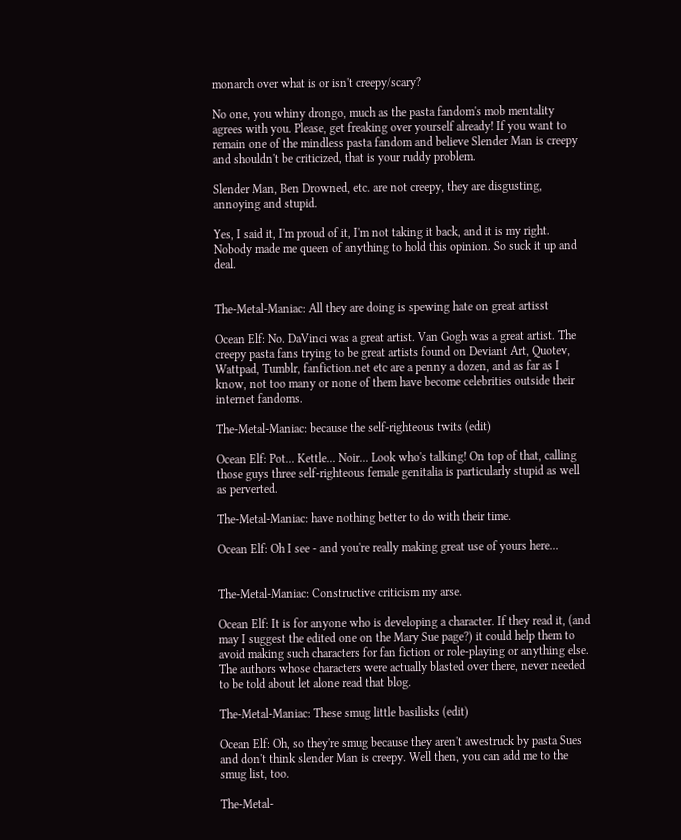monarch over what is or isn't creepy/scary?

No one, you whiny drongo, much as the pasta fandom's mob mentality agrees with you. Please, get freaking over yourself already! If you want to remain one of the mindless pasta fandom and believe Slender Man is creepy and shouldn't be criticized, that is your ruddy problem.

Slender Man, Ben Drowned, etc. are not creepy, they are disgusting, annoying and stupid.

Yes, I said it, I'm proud of it, I'm not taking it back, and it is my right. Nobody made me queen of anything to hold this opinion. So suck it up and deal.


The-Metal-Maniac: All they are doing is spewing hate on great artisst

Ocean Elf: No. DaVinci was a great artist. Van Gogh was a great artist. The creepy pasta fans trying to be great artists found on Deviant Art, Quotev, Wattpad, Tumblr, fanfiction.net etc are a penny a dozen, and as far as I know, not too many or none of them have become celebrities outside their internet fandoms.

The-Metal-Maniac: because the self-righteous twits (edit)

Ocean Elf: Pot... Kettle... Noir... Look who's talking! On top of that, calling those guys three self-righteous female genitalia is particularly stupid as well as perverted.

The-Metal-Maniac: have nothing better to do with their time.

Ocean Elf: Oh I see - and you're really making great use of yours here...


The-Metal-Maniac: Constructive criticism my arse.

Ocean Elf: It is for anyone who is developing a character. If they read it, (and may I suggest the edited one on the Mary Sue page?) it could help them to avoid making such characters for fan fiction or role-playing or anything else. The authors whose characters were actually blasted over there, never needed to be told about let alone read that blog.

The-Metal-Maniac: These smug little basilisks (edit)

Ocean Elf: Oh, so they're smug because they aren't awestruck by pasta Sues and don't think slender Man is creepy. Well then, you can add me to the smug list, too.

The-Metal-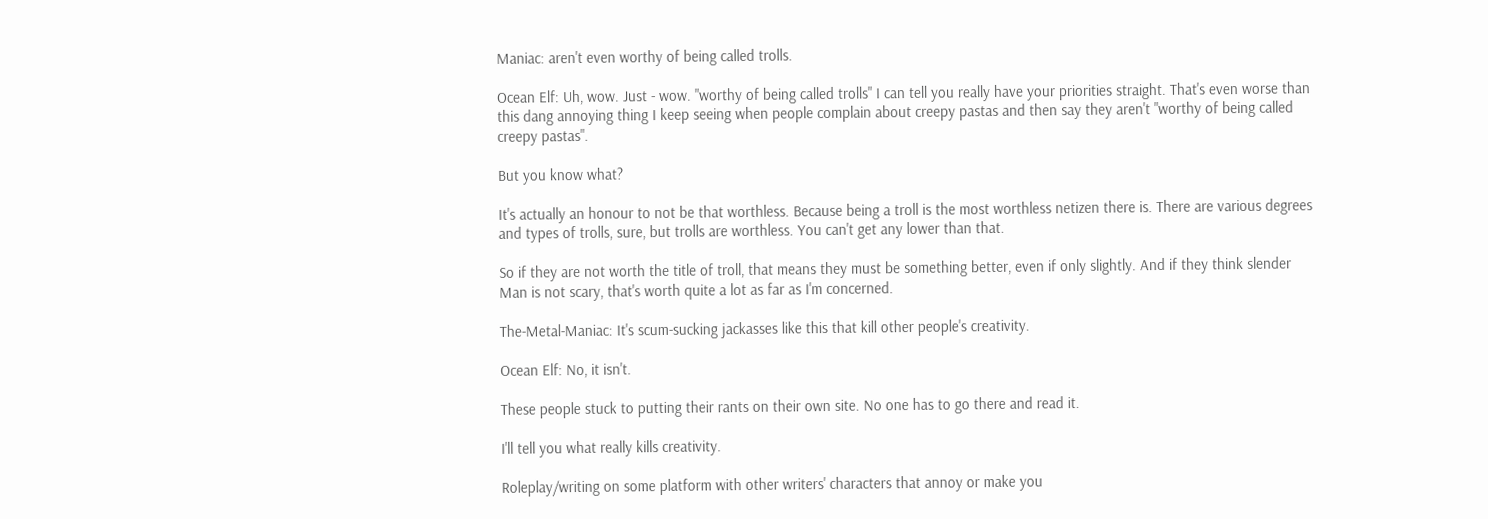Maniac: aren't even worthy of being called trolls.

Ocean Elf: Uh, wow. Just - wow. "worthy of being called trolls" I can tell you really have your priorities straight. That's even worse than this dang annoying thing I keep seeing when people complain about creepy pastas and then say they aren't "worthy of being called creepy pastas".

But you know what?

It's actually an honour to not be that worthless. Because being a troll is the most worthless netizen there is. There are various degrees and types of trolls, sure, but trolls are worthless. You can't get any lower than that.

So if they are not worth the title of troll, that means they must be something better, even if only slightly. And if they think slender Man is not scary, that's worth quite a lot as far as I'm concerned.

The-Metal-Maniac: It's scum-sucking jackasses like this that kill other people's creativity.

Ocean Elf: No, it isn't.

These people stuck to putting their rants on their own site. No one has to go there and read it.

I'll tell you what really kills creativity.

Roleplay/writing on some platform with other writers' characters that annoy or make you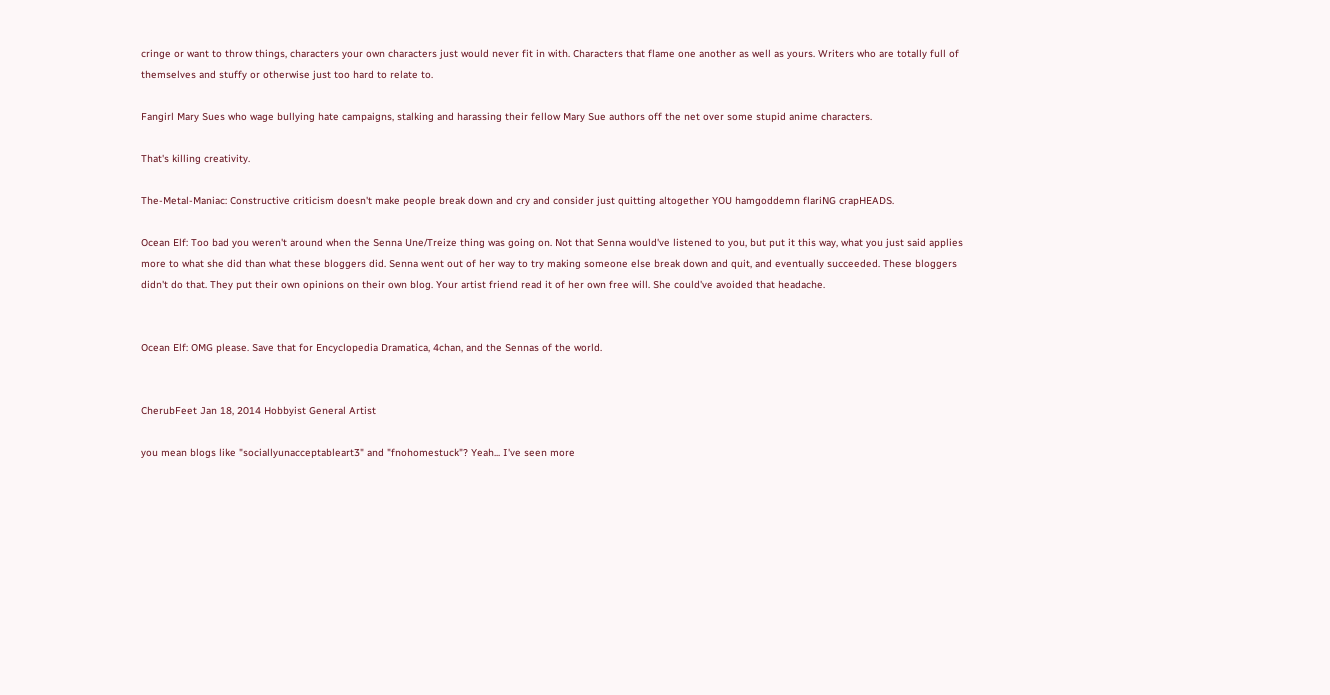cringe or want to throw things, characters your own characters just would never fit in with. Characters that flame one another as well as yours. Writers who are totally full of themselves and stuffy or otherwise just too hard to relate to.

Fangirl Mary Sues who wage bullying hate campaigns, stalking and harassing their fellow Mary Sue authors off the net over some stupid anime characters.

That's killing creativity.

The-Metal-Maniac: Constructive criticism doesn't make people break down and cry and consider just quitting altogether YOU hamgoddemn flariNG crapHEADS.

Ocean Elf: Too bad you weren't around when the Senna Une/Treize thing was going on. Not that Senna would've listened to you, but put it this way, what you just said applies more to what she did than what these bloggers did. Senna went out of her way to try making someone else break down and quit, and eventually succeeded. These bloggers didn't do that. They put their own opinions on their own blog. Your artist friend read it of her own free will. She could've avoided that headache.


Ocean Elf: OMG please. Save that for Encyclopedia Dramatica, 4chan, and the Sennas of the world.


CherubFeet Jan 18, 2014 Hobbyist General Artist

you mean blogs like "sociallyunacceptableart3" and "fnohomestuck"? Yeah... I've seen more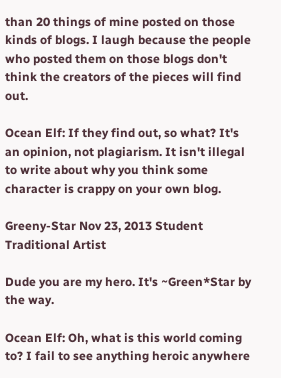than 20 things of mine posted on those kinds of blogs. I laugh because the people who posted them on those blogs don't think the creators of the pieces will find out.

Ocean Elf: If they find out, so what? It's an opinion, not plagiarism. It isn't illegal to write about why you think some character is crappy on your own blog.

Greeny-Star Nov 23, 2013 Student Traditional Artist

Dude you are my hero. It's ~Green*Star by the way.

Ocean Elf: Oh, what is this world coming to? I fail to see anything heroic anywhere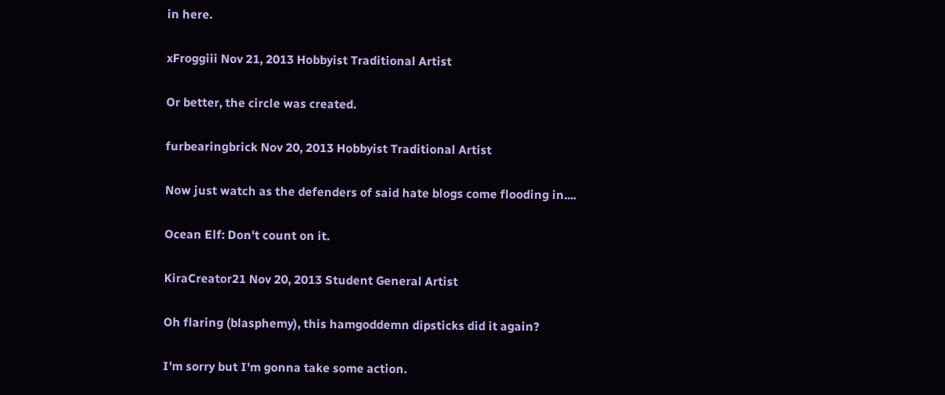in here.

xFroggiii Nov 21, 2013 Hobbyist Traditional Artist

Or better, the circle was created.

furbearingbrick Nov 20, 2013 Hobbyist Traditional Artist

Now just watch as the defenders of said hate blogs come flooding in....

Ocean Elf: Don't count on it.

KiraCreator21 Nov 20, 2013 Student General Artist

Oh flaring (blasphemy), this hamgoddemn dipsticks did it again?

I'm sorry but I'm gonna take some action.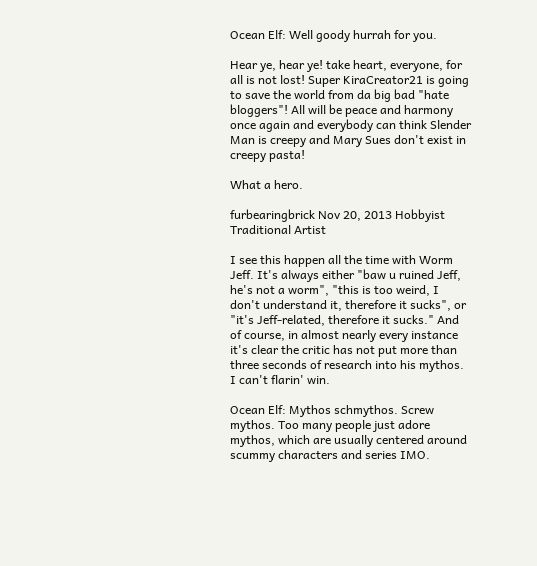Ocean Elf: Well goody hurrah for you.

Hear ye, hear ye! take heart, everyone, for all is not lost! Super KiraCreator21 is going to save the world from da big bad "hate bloggers"! All will be peace and harmony once again and everybody can think Slender Man is creepy and Mary Sues don't exist in creepy pasta!

What a hero.

furbearingbrick Nov 20, 2013 Hobbyist Traditional Artist

I see this happen all the time with Worm Jeff. It's always either "baw u ruined Jeff, he's not a worm", "this is too weird, I don't understand it, therefore it sucks", or "it's Jeff-related, therefore it sucks." And of course, in almost nearly every instance it's clear the critic has not put more than three seconds of research into his mythos. I can't flarin' win.

Ocean Elf: Mythos schmythos. Screw mythos. Too many people just adore mythos, which are usually centered around scummy characters and series IMO.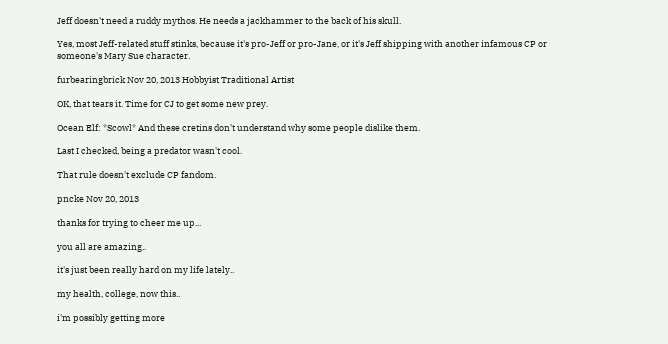Jeff doesn't need a ruddy mythos. He needs a jackhammer to the back of his skull.

Yes, most Jeff-related stuff stinks, because it's pro-Jeff or pro-Jane, or it's Jeff shipping with another infamous CP or someone's Mary Sue character.

furbearingbrick Nov 20, 2013 Hobbyist Traditional Artist

OK, that tears it. Time for CJ to get some new prey.

Ocean Elf: *Scowl* And these cretins don't understand why some people dislike them.

Last I checked, being a predator wasn't cool.

That rule doesn't exclude CP fandom.

pncke Nov 20, 2013

thanks for trying to cheer me up...

you all are amazing..

it's just been really hard on my life lately..

my health, college, now this..

i'm possibly getting more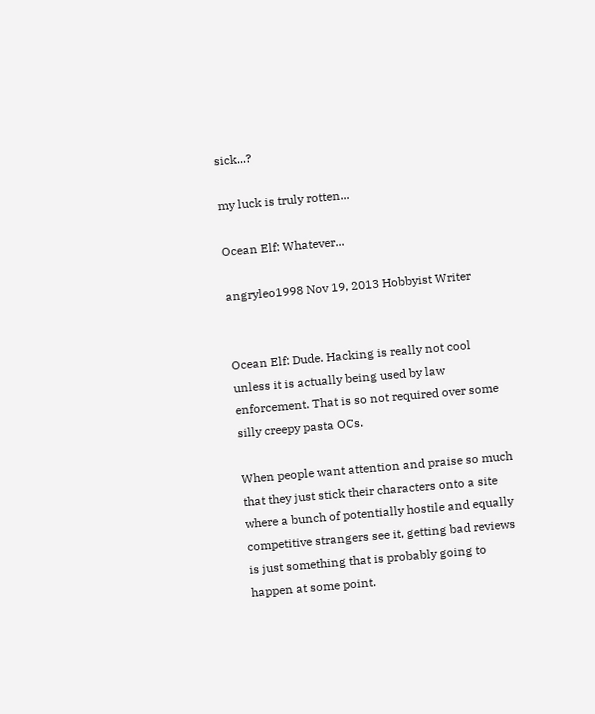sick...?

my luck is truly rotten...

Ocean Elf: Whatever...

angryleo1998 Nov 19, 2013 Hobbyist Writer


Ocean Elf: Dude. Hacking is really not cool unless it is actually being used by law enforcement. That is so not required over some silly creepy pasta OCs.

When people want attention and praise so much that they just stick their characters onto a site where a bunch of potentially hostile and equally competitive strangers see it, getting bad reviews is just something that is probably going to happen at some point.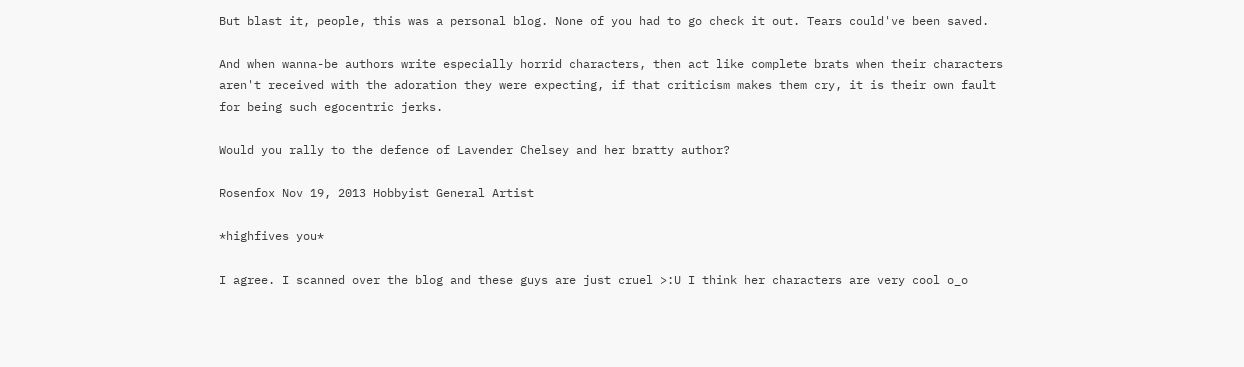But blast it, people, this was a personal blog. None of you had to go check it out. Tears could've been saved.

And when wanna-be authors write especially horrid characters, then act like complete brats when their characters aren't received with the adoration they were expecting, if that criticism makes them cry, it is their own fault for being such egocentric jerks.

Would you rally to the defence of Lavender Chelsey and her bratty author?

Rosenfox Nov 19, 2013 Hobbyist General Artist

*highfives you*

I agree. I scanned over the blog and these guys are just cruel >:U I think her characters are very cool o_o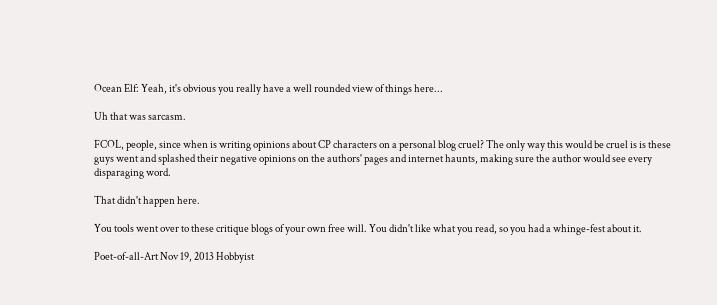Ocean Elf: Yeah, it's obvious you really have a well rounded view of things here...

Uh that was sarcasm.

FCOL, people, since when is writing opinions about CP characters on a personal blog cruel? The only way this would be cruel is is these guys went and splashed their negative opinions on the authors' pages and internet haunts, making sure the author would see every disparaging word.

That didn't happen here.

You tools went over to these critique blogs of your own free will. You didn't like what you read, so you had a whinge-fest about it.

Poet-of-all-Art Nov 19, 2013 Hobbyist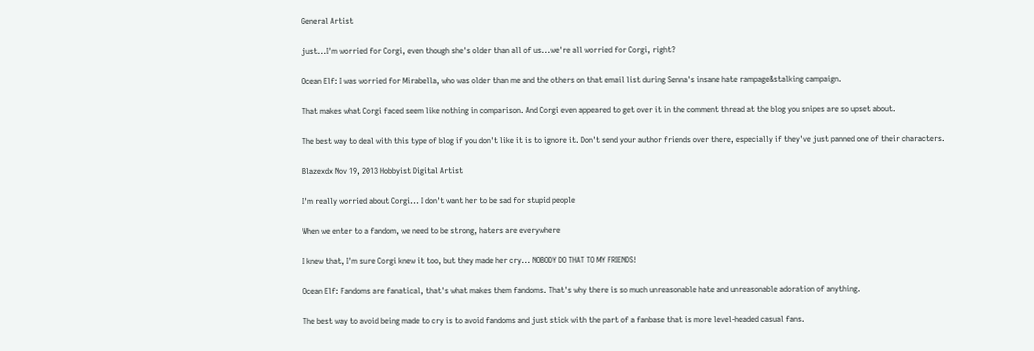General Artist

just...I'm worried for Corgi, even though she's older than all of us...we're all worried for Corgi, right?

Ocean Elf: I was worried for Mirabella, who was older than me and the others on that email list during Senna's insane hate rampage&stalking campaign.

That makes what Corgi faced seem like nothing in comparison. And Corgi even appeared to get over it in the comment thread at the blog you snipes are so upset about.

The best way to deal with this type of blog if you don't like it is to ignore it. Don't send your author friends over there, especially if they've just panned one of their characters.

Blazexdx Nov 19, 2013 Hobbyist Digital Artist

I'm really worried about Corgi... I don't want her to be sad for stupid people

When we enter to a fandom, we need to be strong, haters are everywhere

I knew that, I'm sure Corgi knew it too, but they made her cry... NOBODY DO THAT TO MY FRIENDS!

Ocean Elf: Fandoms are fanatical, that's what makes them fandoms. That's why there is so much unreasonable hate and unreasonable adoration of anything.

The best way to avoid being made to cry is to avoid fandoms and just stick with the part of a fanbase that is more level-headed casual fans.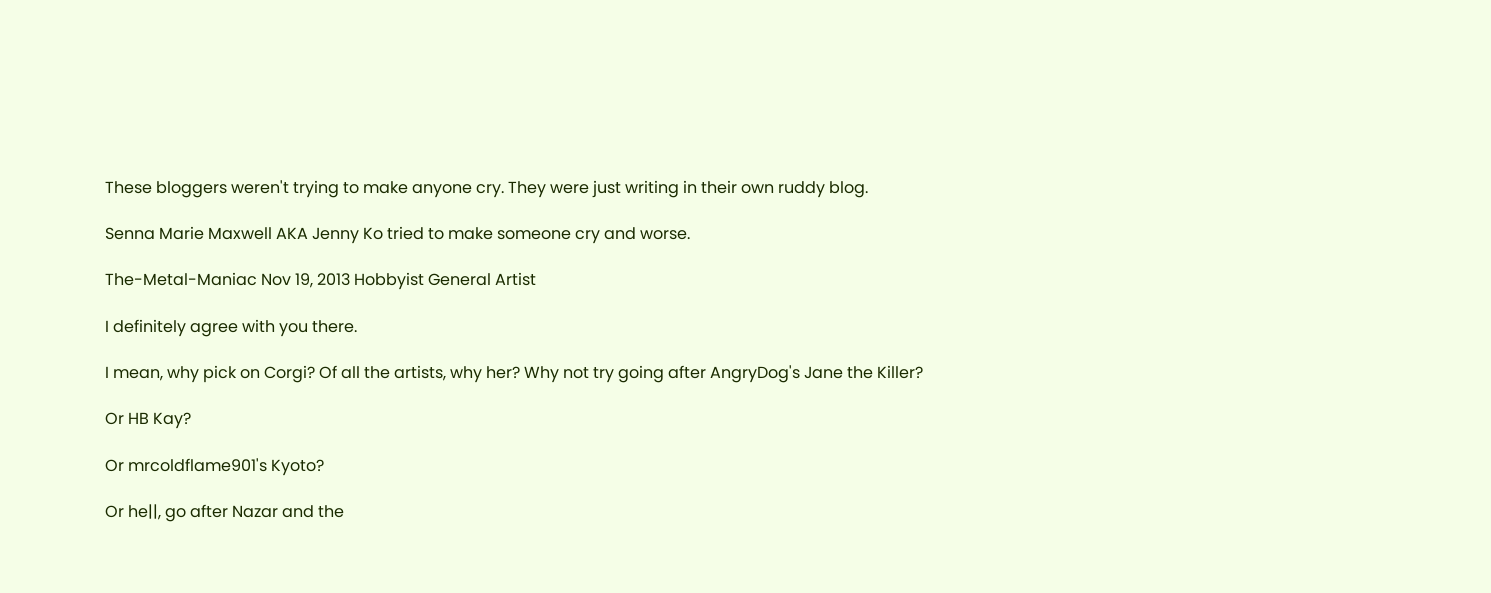These bloggers weren't trying to make anyone cry. They were just writing in their own ruddy blog.

Senna Marie Maxwell AKA Jenny Ko tried to make someone cry and worse.

The-Metal-Maniac Nov 19, 2013 Hobbyist General Artist

I definitely agree with you there.

I mean, why pick on Corgi? Of all the artists, why her? Why not try going after AngryDog's Jane the Killer?

Or HB Kay?

Or mrcoldflame901's Kyoto?

Or he||, go after Nazar and the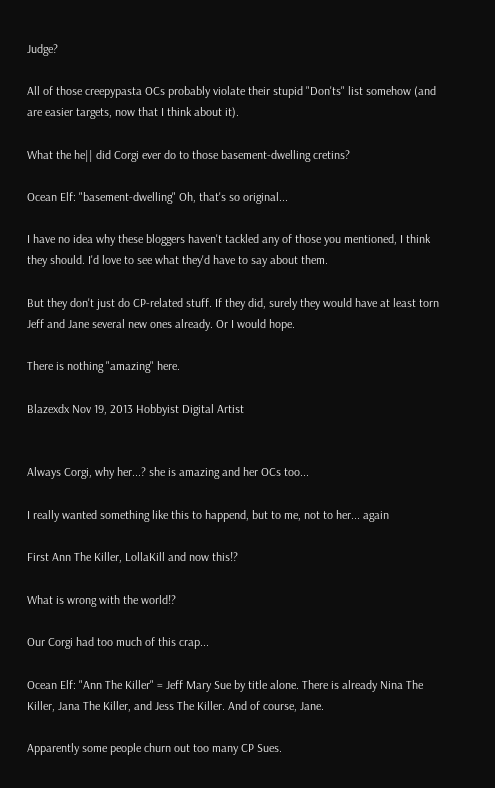Judge?

All of those creepypasta OCs probably violate their stupid "Don'ts" list somehow (and are easier targets, now that I think about it).

What the he|| did Corgi ever do to those basement-dwelling cretins?

Ocean Elf: "basement-dwelling" Oh, that's so original...

I have no idea why these bloggers haven't tackled any of those you mentioned, I think they should. I'd love to see what they'd have to say about them.

But they don't just do CP-related stuff. If they did, surely they would have at least torn Jeff and Jane several new ones already. Or I would hope.

There is nothing "amazing" here.

Blazexdx Nov 19, 2013 Hobbyist Digital Artist


Always Corgi, why her...? she is amazing and her OCs too...

I really wanted something like this to happend, but to me, not to her... again

First Ann The Killer, LollaKill and now this!?

What is wrong with the world!?

Our Corgi had too much of this crap...

Ocean Elf: "Ann The Killer" = Jeff Mary Sue by title alone. There is already Nina The Killer, Jana The Killer, and Jess The Killer. And of course, Jane.

Apparently some people churn out too many CP Sues.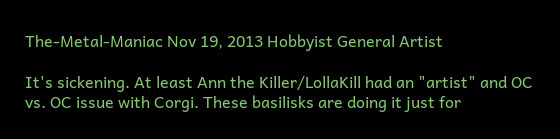The-Metal-Maniac Nov 19, 2013 Hobbyist General Artist

It's sickening. At least Ann the Killer/LollaKill had an "artist" and OC vs. OC issue with Corgi. These basilisks are doing it just for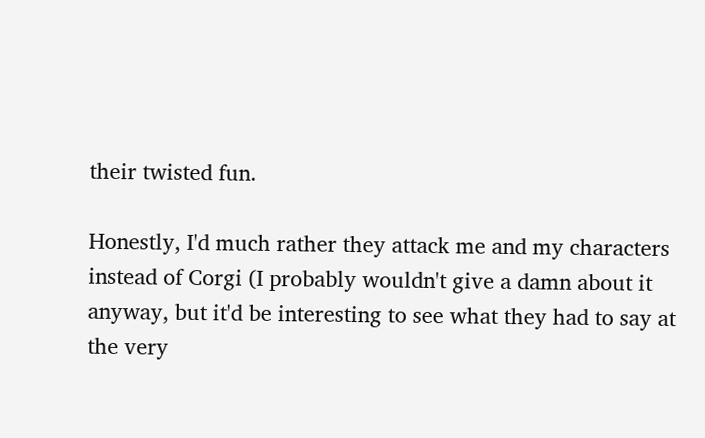their twisted fun.

Honestly, I'd much rather they attack me and my characters instead of Corgi (I probably wouldn't give a damn about it anyway, but it'd be interesting to see what they had to say at the very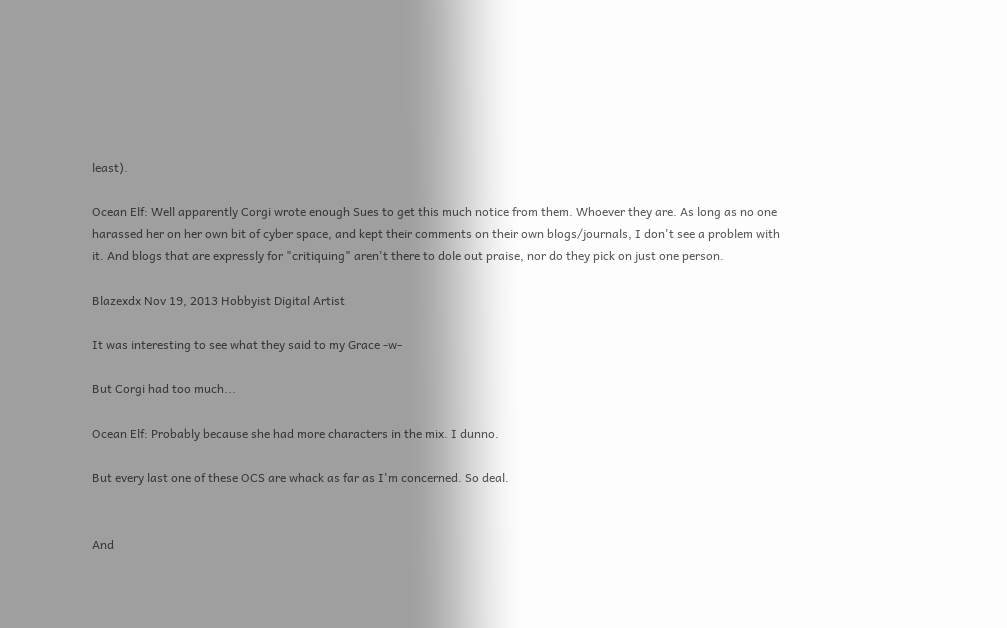least).

Ocean Elf: Well apparently Corgi wrote enough Sues to get this much notice from them. Whoever they are. As long as no one harassed her on her own bit of cyber space, and kept their comments on their own blogs/journals, I don't see a problem with it. And blogs that are expressly for "critiquing" aren't there to dole out praise, nor do they pick on just one person.

Blazexdx Nov 19, 2013 Hobbyist Digital Artist

It was interesting to see what they said to my Grace -w-

But Corgi had too much...

Ocean Elf: Probably because she had more characters in the mix. I dunno.

But every last one of these OCS are whack as far as I'm concerned. So deal.


And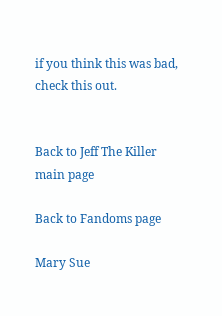if you think this was bad, check this out.


Back to Jeff The Killer main page

Back to Fandoms page

Mary Sue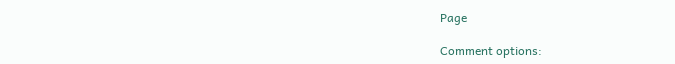Page

Comment options: